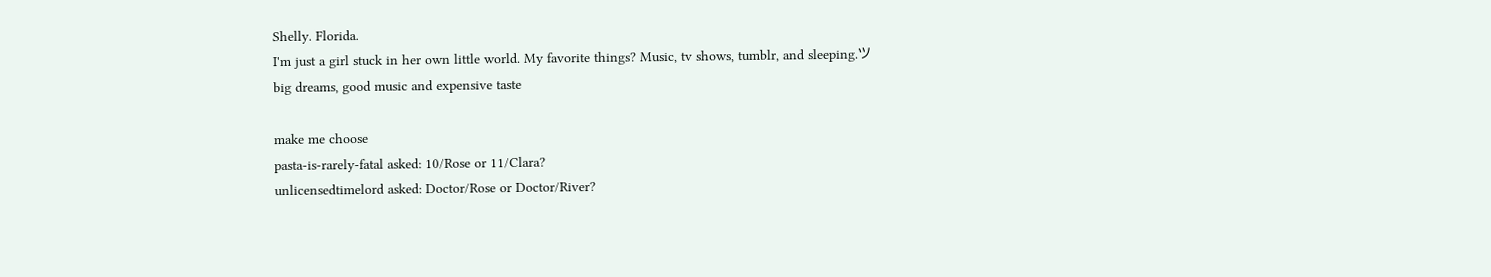Shelly. Florida.
I'm just a girl stuck in her own little world. My favorite things? Music, tv shows, tumblr, and sleeping.ツ
big dreams, good music and expensive taste

make me choose
pasta-is-rarely-fatal asked: 10/Rose or 11/Clara?
unlicensedtimelord asked: Doctor/Rose or Doctor/River?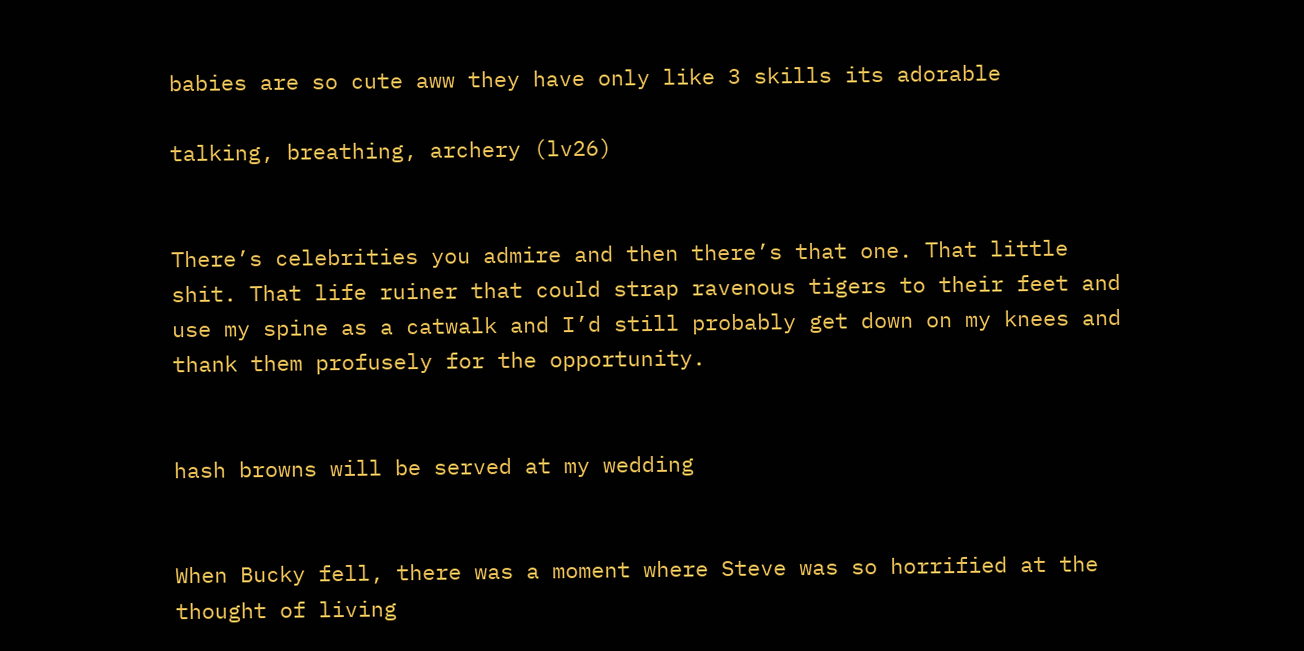babies are so cute aww they have only like 3 skills its adorable

talking, breathing, archery (lv26)


There’s celebrities you admire and then there’s that one. That little shit. That life ruiner that could strap ravenous tigers to their feet and use my spine as a catwalk and I’d still probably get down on my knees and thank them profusely for the opportunity.


hash browns will be served at my wedding


When Bucky fell, there was a moment where Steve was so horrified at the thought of living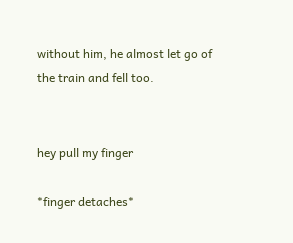without him, he almost let go of the train and fell too.


hey pull my finger

*finger detaches*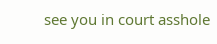see you in court asshole